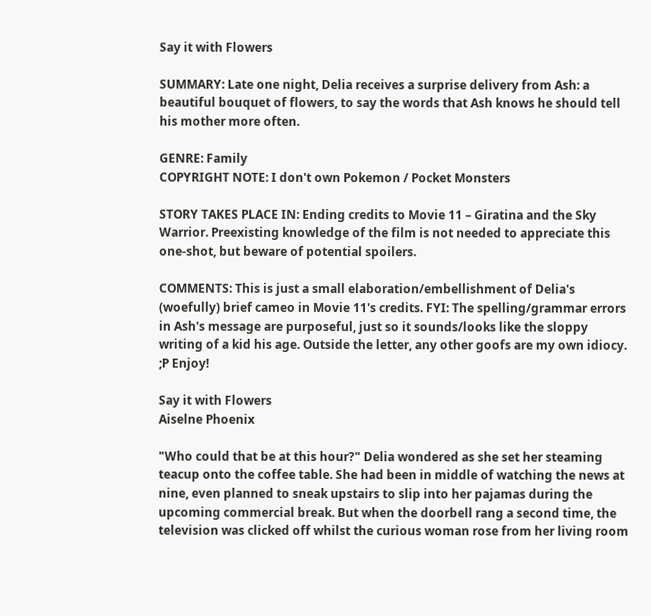Say it with Flowers

SUMMARY: Late one night, Delia receives a surprise delivery from Ash: a beautiful bouquet of flowers, to say the words that Ash knows he should tell his mother more often.

GENRE: Family
COPYRIGHT NOTE: I don't own Pokemon / Pocket Monsters

STORY TAKES PLACE IN: Ending credits to Movie 11 – Giratina and the Sky Warrior. Preexisting knowledge of the film is not needed to appreciate this one-shot, but beware of potential spoilers.

COMMENTS: This is just a small elaboration/embellishment of Delia's (woefully) brief cameo in Movie 11's credits. FYI: The spelling/grammar errors in Ash's message are purposeful, just so it sounds/looks like the sloppy writing of a kid his age. Outside the letter, any other goofs are my own idiocy. ;P Enjoy!

Say it with Flowers
Aiselne Phoenix

"Who could that be at this hour?" Delia wondered as she set her steaming teacup onto the coffee table. She had been in middle of watching the news at nine, even planned to sneak upstairs to slip into her pajamas during the upcoming commercial break. But when the doorbell rang a second time, the television was clicked off whilst the curious woman rose from her living room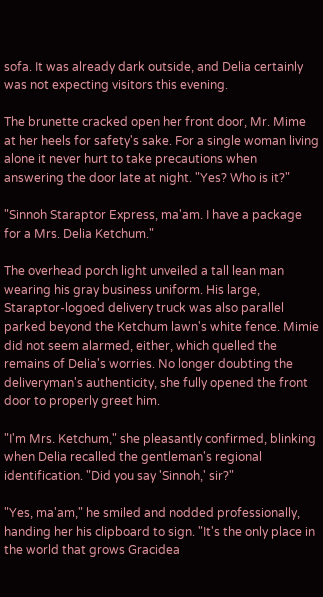sofa. It was already dark outside, and Delia certainly was not expecting visitors this evening.

The brunette cracked open her front door, Mr. Mime at her heels for safety's sake. For a single woman living alone it never hurt to take precautions when answering the door late at night. "Yes? Who is it?"

"Sinnoh Staraptor Express, ma'am. I have a package for a Mrs. Delia Ketchum."

The overhead porch light unveiled a tall lean man wearing his gray business uniform. His large, Staraptor-logoed delivery truck was also parallel parked beyond the Ketchum lawn's white fence. Mimie did not seem alarmed, either, which quelled the remains of Delia's worries. No longer doubting the deliveryman's authenticity, she fully opened the front door to properly greet him.

"I'm Mrs. Ketchum," she pleasantly confirmed, blinking when Delia recalled the gentleman's regional identification. "Did you say 'Sinnoh,' sir?"

"Yes, ma'am," he smiled and nodded professionally, handing her his clipboard to sign. "It's the only place in the world that grows Gracidea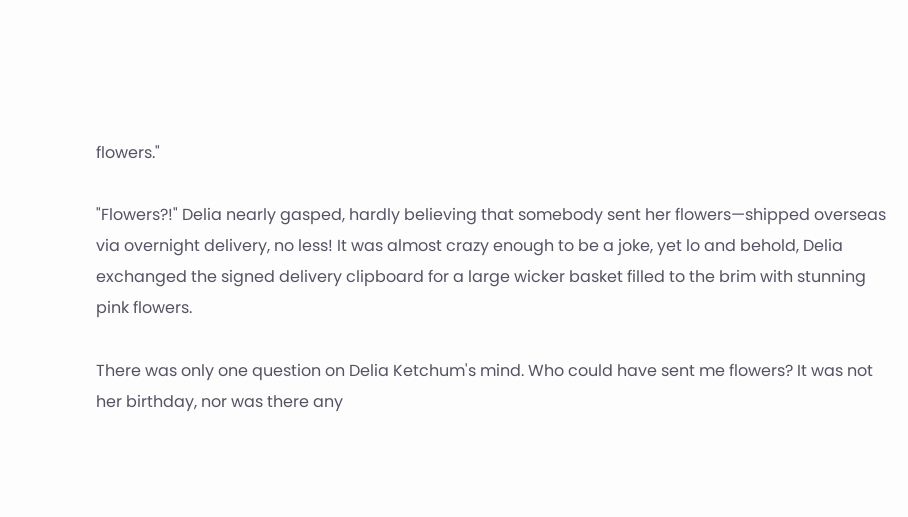flowers."

"Flowers?!" Delia nearly gasped, hardly believing that somebody sent her flowers—shipped overseas via overnight delivery, no less! It was almost crazy enough to be a joke, yet lo and behold, Delia exchanged the signed delivery clipboard for a large wicker basket filled to the brim with stunning pink flowers.

There was only one question on Delia Ketchum's mind. Who could have sent me flowers? It was not her birthday, nor was there any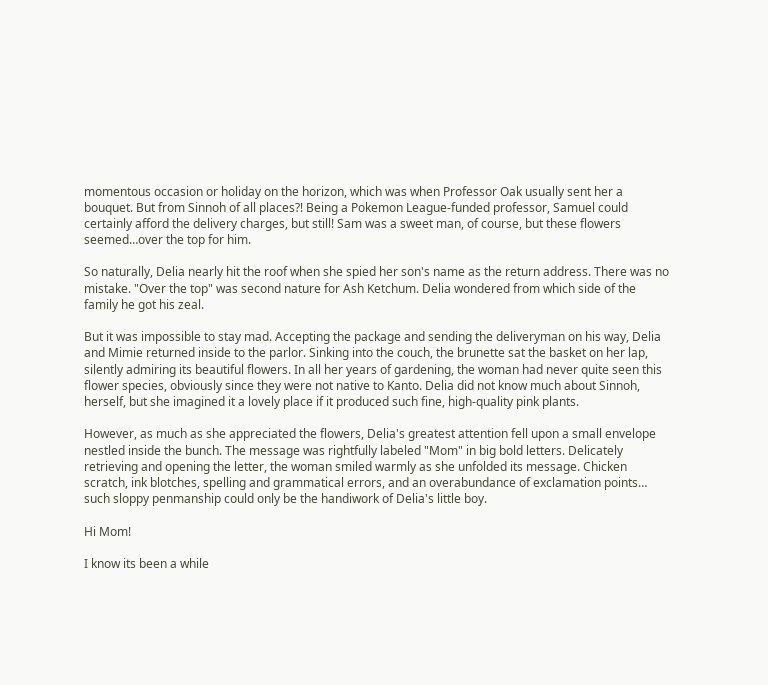momentous occasion or holiday on the horizon, which was when Professor Oak usually sent her a bouquet. But from Sinnoh of all places?! Being a Pokemon League-funded professor, Samuel could certainly afford the delivery charges, but still! Sam was a sweet man, of course, but these flowers seemed…over the top for him.

So naturally, Delia nearly hit the roof when she spied her son's name as the return address. There was no mistake. "Over the top" was second nature for Ash Ketchum. Delia wondered from which side of the family he got his zeal.

But it was impossible to stay mad. Accepting the package and sending the deliveryman on his way, Delia and Mimie returned inside to the parlor. Sinking into the couch, the brunette sat the basket on her lap, silently admiring its beautiful flowers. In all her years of gardening, the woman had never quite seen this flower species, obviously since they were not native to Kanto. Delia did not know much about Sinnoh, herself, but she imagined it a lovely place if it produced such fine, high-quality pink plants.

However, as much as she appreciated the flowers, Delia's greatest attention fell upon a small envelope nestled inside the bunch. The message was rightfully labeled "Mom" in big bold letters. Delicately retrieving and opening the letter, the woman smiled warmly as she unfolded its message. Chicken scratch, ink blotches, spelling and grammatical errors, and an overabundance of exclamation points… such sloppy penmanship could only be the handiwork of Delia's little boy.

Hi Mom!

I know its been a while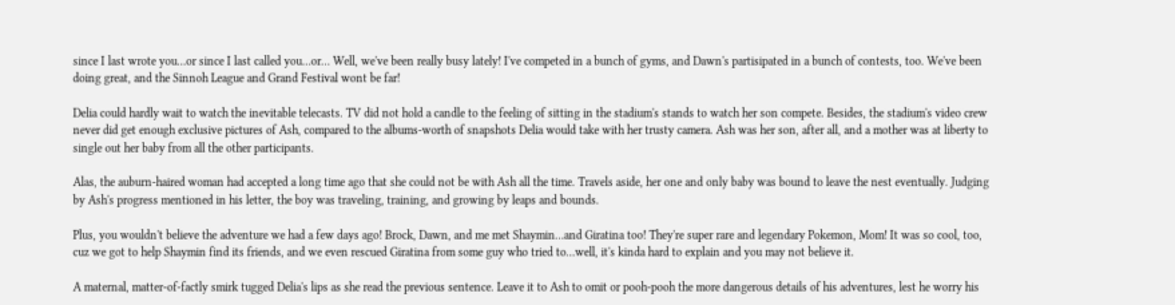since I last wrote you…or since I last called you…or… Well, we've been really busy lately! I've competed in a bunch of gyms, and Dawn's partisipated in a bunch of contests, too. We've been doing great, and the Sinnoh League and Grand Festival wont be far!

Delia could hardly wait to watch the inevitable telecasts. TV did not hold a candle to the feeling of sitting in the stadium's stands to watch her son compete. Besides, the stadium's video crew never did get enough exclusive pictures of Ash, compared to the albums-worth of snapshots Delia would take with her trusty camera. Ash was her son, after all, and a mother was at liberty to single out her baby from all the other participants.

Alas, the auburn-haired woman had accepted a long time ago that she could not be with Ash all the time. Travels aside, her one and only baby was bound to leave the nest eventually. Judging by Ash's progress mentioned in his letter, the boy was traveling, training, and growing by leaps and bounds.

Plus, you wouldn't believe the adventure we had a few days ago! Brock, Dawn, and me met Shaymin…and Giratina too! They're super rare and legendary Pokemon, Mom! It was so cool, too, cuz we got to help Shaymin find its friends, and we even rescued Giratina from some guy who tried to…well, it's kinda hard to explain and you may not believe it.

A maternal, matter-of-factly smirk tugged Delia's lips as she read the previous sentence. Leave it to Ash to omit or pooh-pooh the more dangerous details of his adventures, lest he worry his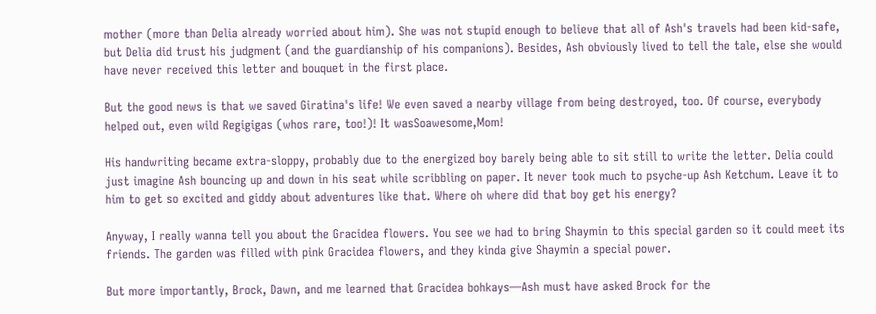mother (more than Delia already worried about him). She was not stupid enough to believe that all of Ash's travels had been kid-safe, but Delia did trust his judgment (and the guardianship of his companions). Besides, Ash obviously lived to tell the tale, else she would have never received this letter and bouquet in the first place.

But the good news is that we saved Giratina's life! We even saved a nearby village from being destroyed, too. Of course, everybody helped out, even wild Regigigas (whos rare, too!)! It wasSoawesome,Mom!

His handwriting became extra-sloppy, probably due to the energized boy barely being able to sit still to write the letter. Delia could just imagine Ash bouncing up and down in his seat while scribbling on paper. It never took much to psyche-up Ash Ketchum. Leave it to him to get so excited and giddy about adventures like that. Where oh where did that boy get his energy?

Anyway, I really wanna tell you about the Gracidea flowers. You see we had to bring Shaymin to this special garden so it could meet its friends. The garden was filled with pink Gracidea flowers, and they kinda give Shaymin a special power.

But more importantly, Brock, Dawn, and me learned that Gracidea bohkays—Ash must have asked Brock for the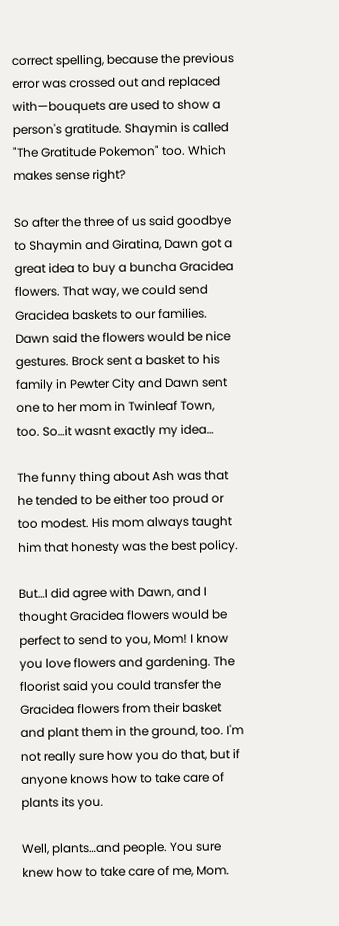correct spelling, because the previous error was crossed out and replaced with—bouquets are used to show a person's gratitude. Shaymin is called "The Gratitude Pokemon" too. Which makes sense right?

So after the three of us said goodbye to Shaymin and Giratina, Dawn got a great idea to buy a buncha Gracidea flowers. That way, we could send Gracidea baskets to our families. Dawn said the flowers would be nice gestures. Brock sent a basket to his family in Pewter City and Dawn sent one to her mom in Twinleaf Town, too. So…it wasnt exactly my idea…

The funny thing about Ash was that he tended to be either too proud or too modest. His mom always taught him that honesty was the best policy.

But…I did agree with Dawn, and I thought Gracidea flowers would be perfect to send to you, Mom! I know you love flowers and gardening. The floorist said you could transfer the Gracidea flowers from their basket and plant them in the ground, too. I'm not really sure how you do that, but if anyone knows how to take care of plants its you.

Well, plants…and people. You sure knew how to take care of me, Mom.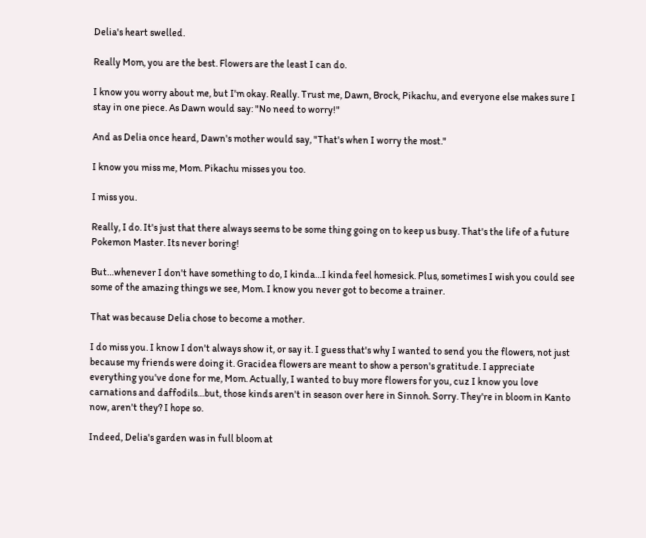Delia's heart swelled.

Really Mom, you are the best. Flowers are the least I can do.

I know you worry about me, but I'm okay. Really. Trust me, Dawn, Brock, Pikachu, and everyone else makes sure I stay in one piece. As Dawn would say: "No need to worry!"

And as Delia once heard, Dawn's mother would say, "That's when I worry the most."

I know you miss me, Mom. Pikachu misses you too.

I miss you.

Really, I do. It's just that there always seems to be some thing going on to keep us busy. That's the life of a future Pokemon Master. Its never boring!

But…whenever I don't have something to do, I kinda…I kinda feel homesick. Plus, sometimes I wish you could see some of the amazing things we see, Mom. I know you never got to become a trainer.

That was because Delia chose to become a mother.

I do miss you. I know I don't always show it, or say it. I guess that's why I wanted to send you the flowers, not just because my friends were doing it. Gracidea flowers are meant to show a person's gratitude. I appreciate everything you've done for me, Mom. Actually, I wanted to buy more flowers for you, cuz I know you love carnations and daffodils…but, those kinds aren't in season over here in Sinnoh. Sorry. They're in bloom in Kanto now, aren't they? I hope so.

Indeed, Delia's garden was in full bloom at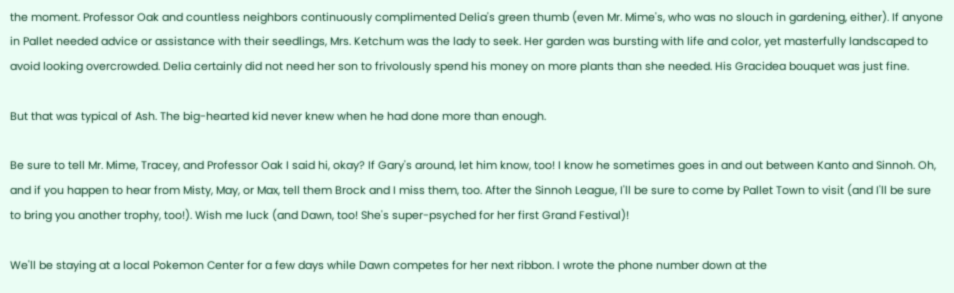the moment. Professor Oak and countless neighbors continuously complimented Delia's green thumb (even Mr. Mime's, who was no slouch in gardening, either). If anyone in Pallet needed advice or assistance with their seedlings, Mrs. Ketchum was the lady to seek. Her garden was bursting with life and color, yet masterfully landscaped to avoid looking overcrowded. Delia certainly did not need her son to frivolously spend his money on more plants than she needed. His Gracidea bouquet was just fine.

But that was typical of Ash. The big-hearted kid never knew when he had done more than enough.

Be sure to tell Mr. Mime, Tracey, and Professor Oak I said hi, okay? If Gary's around, let him know, too! I know he sometimes goes in and out between Kanto and Sinnoh. Oh, and if you happen to hear from Misty, May, or Max, tell them Brock and I miss them, too. After the Sinnoh League, I'll be sure to come by Pallet Town to visit (and I'll be sure to bring you another trophy, too!). Wish me luck (and Dawn, too! She's super-psyched for her first Grand Festival)!

We'll be staying at a local Pokemon Center for a few days while Dawn competes for her next ribbon. I wrote the phone number down at the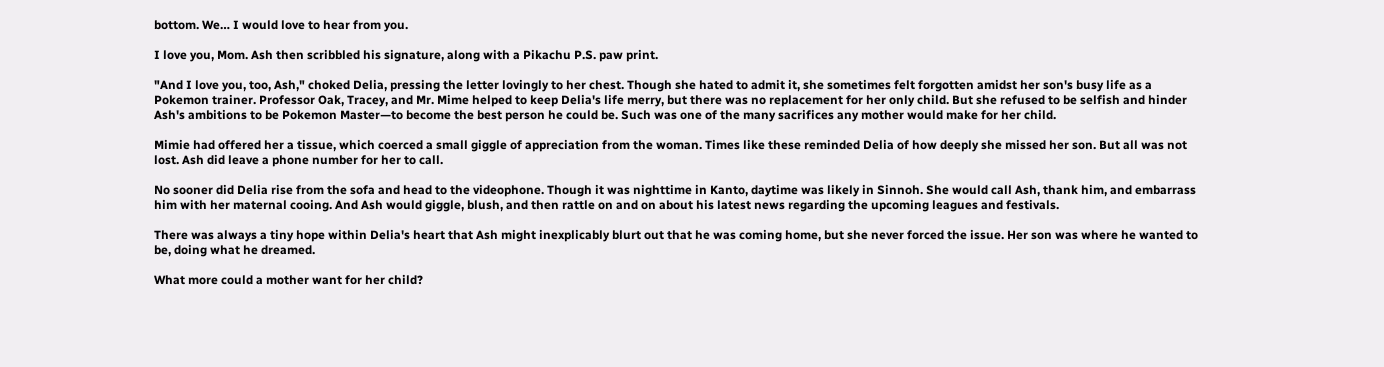bottom. We… I would love to hear from you.

I love you, Mom. Ash then scribbled his signature, along with a Pikachu P.S. paw print.

"And I love you, too, Ash," choked Delia, pressing the letter lovingly to her chest. Though she hated to admit it, she sometimes felt forgotten amidst her son's busy life as a Pokemon trainer. Professor Oak, Tracey, and Mr. Mime helped to keep Delia's life merry, but there was no replacement for her only child. But she refused to be selfish and hinder Ash's ambitions to be Pokemon Master—to become the best person he could be. Such was one of the many sacrifices any mother would make for her child.

Mimie had offered her a tissue, which coerced a small giggle of appreciation from the woman. Times like these reminded Delia of how deeply she missed her son. But all was not lost. Ash did leave a phone number for her to call.

No sooner did Delia rise from the sofa and head to the videophone. Though it was nighttime in Kanto, daytime was likely in Sinnoh. She would call Ash, thank him, and embarrass him with her maternal cooing. And Ash would giggle, blush, and then rattle on and on about his latest news regarding the upcoming leagues and festivals.

There was always a tiny hope within Delia's heart that Ash might inexplicably blurt out that he was coming home, but she never forced the issue. Her son was where he wanted to be, doing what he dreamed.

What more could a mother want for her child?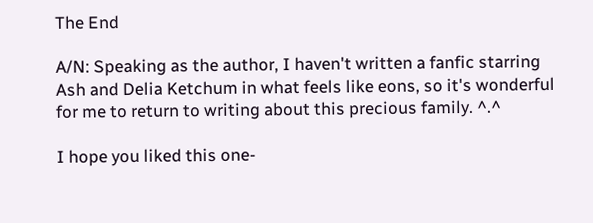The End

A/N: Speaking as the author, I haven't written a fanfic starring Ash and Delia Ketchum in what feels like eons, so it's wonderful for me to return to writing about this precious family. ^.^

I hope you liked this one-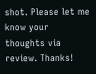shot. Please let me know your thoughts via review. Thanks!